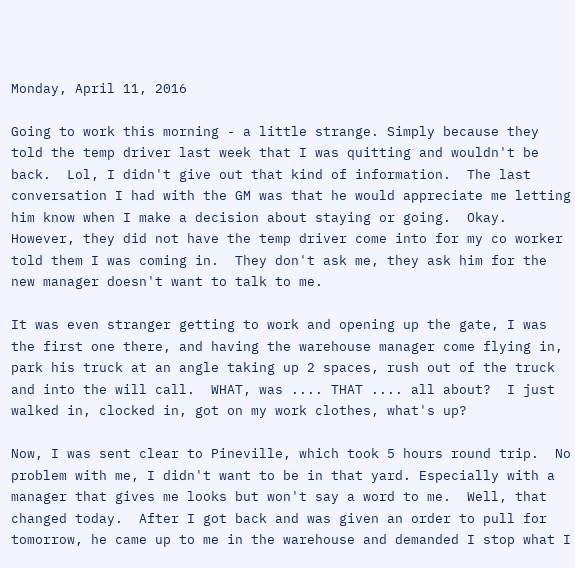Monday, April 11, 2016

Going to work this morning - a little strange. Simply because they told the temp driver last week that I was quitting and wouldn't be back.  Lol, I didn't give out that kind of information.  The last conversation I had with the GM was that he would appreciate me letting him know when I make a decision about staying or going.  Okay.  However, they did not have the temp driver come into for my co worker told them I was coming in.  They don't ask me, they ask him for the new manager doesn't want to talk to me.

It was even stranger getting to work and opening up the gate, I was the first one there, and having the warehouse manager come flying in, park his truck at an angle taking up 2 spaces, rush out of the truck and into the will call.  WHAT, was .... THAT .... all about?  I just walked in, clocked in, got on my work clothes, what's up?

Now, I was sent clear to Pineville, which took 5 hours round trip.  No problem with me, I didn't want to be in that yard. Especially with a manager that gives me looks but won't say a word to me.  Well, that changed today.  After I got back and was given an order to pull for tomorrow, he came up to me in the warehouse and demanded I stop what I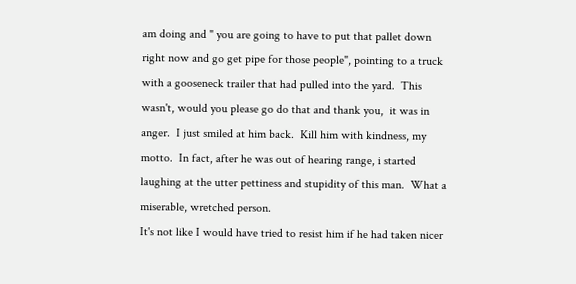am doing and " you are going to have to put that pallet down right now and go get pipe for those people", pointing to a truck with a gooseneck trailer that had pulled into the yard.  This wasn't, would you please go do that and thank you,  it was in anger.  I just smiled at him back.  Kill him with kindness, my motto.  In fact, after he was out of hearing range, i started laughing at the utter pettiness and stupidity of this man.  What a miserable, wretched person.
It's not like I would have tried to resist him if he had taken nicer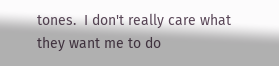tones.  I don't really care what they want me to do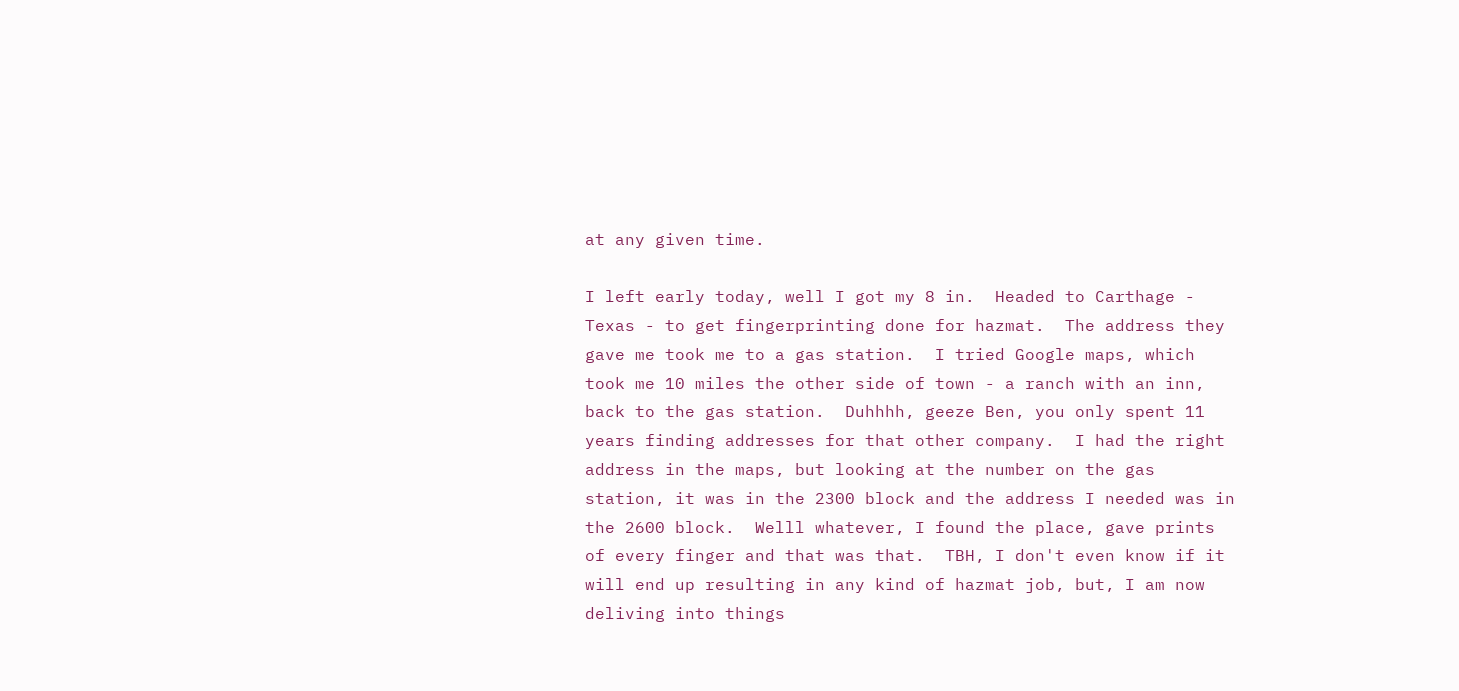at any given time.

I left early today, well I got my 8 in.  Headed to Carthage - Texas - to get fingerprinting done for hazmat.  The address they gave me took me to a gas station.  I tried Google maps, which took me 10 miles the other side of town - a ranch with an inn, back to the gas station.  Duhhhh, geeze Ben, you only spent 11 years finding addresses for that other company.  I had the right address in the maps, but looking at the number on the gas station, it was in the 2300 block and the address I needed was in the 2600 block.  Welll whatever, I found the place, gave prints of every finger and that was that.  TBH, I don't even know if it will end up resulting in any kind of hazmat job, but, I am now deliving into things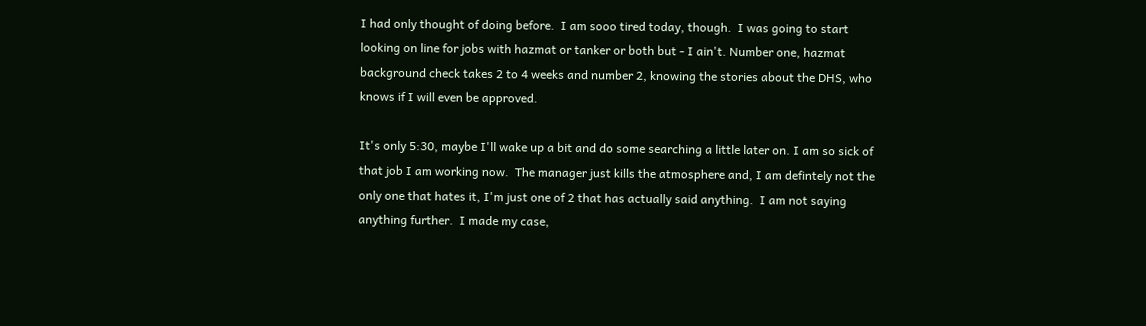I had only thought of doing before.  I am sooo tired today, though.  I was going to start looking on line for jobs with hazmat or tanker or both but - I ain't. Number one, hazmat background check takes 2 to 4 weeks and number 2, knowing the stories about the DHS, who knows if I will even be approved.

It's only 5:30, maybe I'll wake up a bit and do some searching a little later on. I am so sick of that job I am working now.  The manager just kills the atmosphere and, I am defintely not the only one that hates it, I'm just one of 2 that has actually said anything.  I am not saying anything further.  I made my case,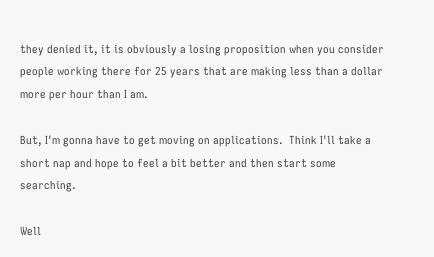they denied it, it is obviously a losing proposition when you consider people working there for 25 years that are making less than a dollar more per hour than I am.

But, I'm gonna have to get moving on applications.  Think I'll take a short nap and hope to feel a bit better and then start some searching.

Well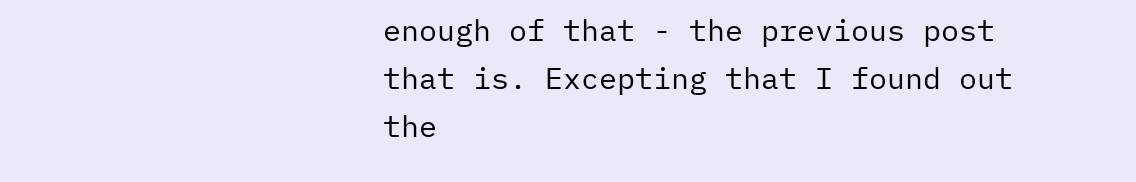enough of that - the previous post that is. Excepting that I found out the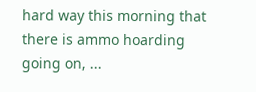hard way this morning that there is ammo hoarding going on, ...